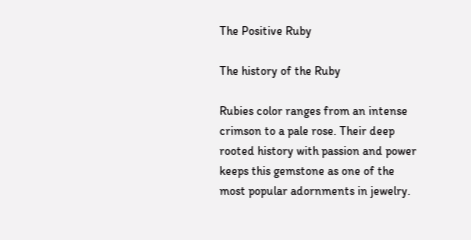The Positive Ruby

The history of the Ruby

Rubies color ranges from an intense crimson to a pale rose. Their deep rooted history with passion and power keeps this gemstone as one of the most popular adornments in jewelry.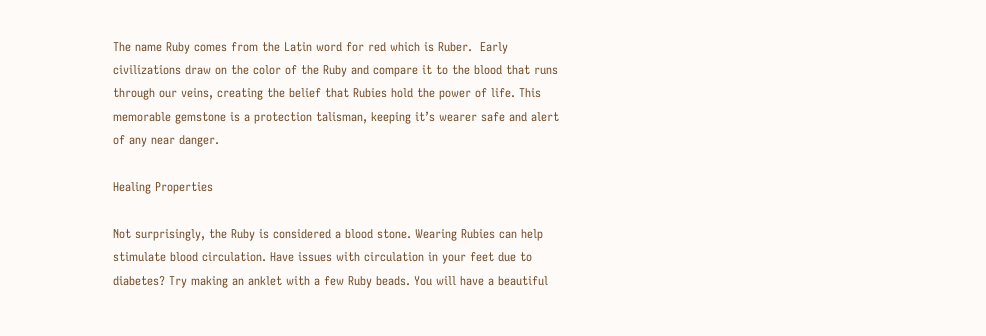The name Ruby comes from the Latin word for red which is Ruber.  Early civilizations draw on the color of the Ruby and compare it to the blood that runs through our veins, creating the belief that Rubies hold the power of life. This memorable gemstone is a protection talisman, keeping it’s wearer safe and alert of any near danger.

Healing Properties

Not surprisingly, the Ruby is considered a blood stone. Wearing Rubies can help stimulate blood circulation. Have issues with circulation in your feet due to diabetes? Try making an anklet with a few Ruby beads. You will have a beautiful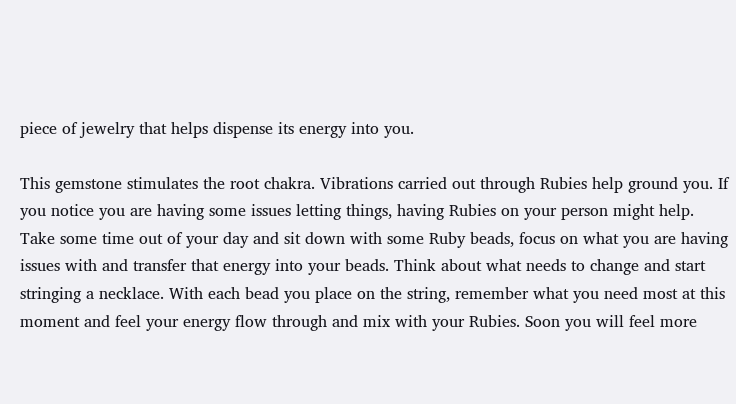piece of jewelry that helps dispense its energy into you.

This gemstone stimulates the root chakra. Vibrations carried out through Rubies help ground you. If you notice you are having some issues letting things, having Rubies on your person might help. Take some time out of your day and sit down with some Ruby beads, focus on what you are having issues with and transfer that energy into your beads. Think about what needs to change and start stringing a necklace. With each bead you place on the string, remember what you need most at this moment and feel your energy flow through and mix with your Rubies. Soon you will feel more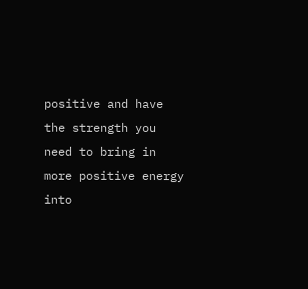positive and have the strength you need to bring in more positive energy into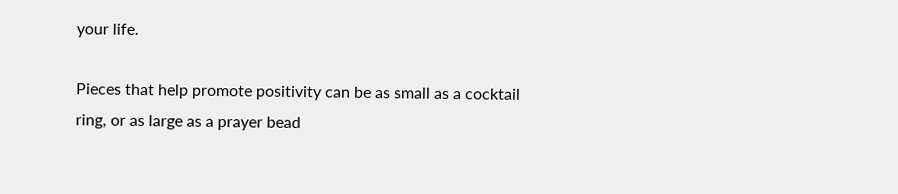your life.

Pieces that help promote positivity can be as small as a cocktail ring, or as large as a prayer bead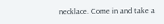necklace. Come in and take a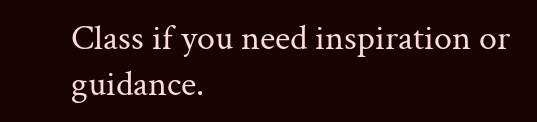Class if you need inspiration or guidance.